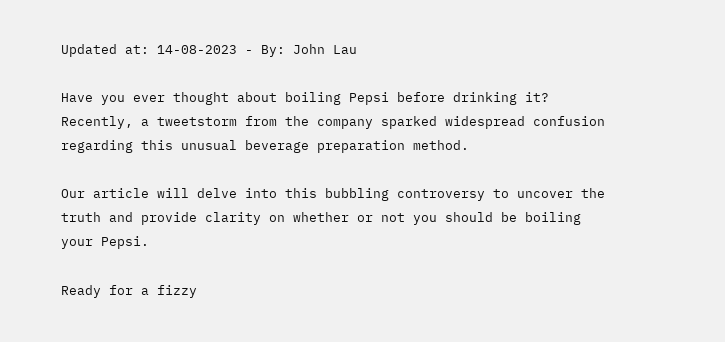Updated at: 14-08-2023 - By: John Lau

Have you ever thought about boiling Pepsi before drinking it? Recently, a tweetstorm from the company sparked widespread confusion regarding this unusual beverage preparation method.

Our article will delve into this bubbling controversy to uncover the truth and provide clarity on whether or not you should be boiling your Pepsi.

Ready for a fizzy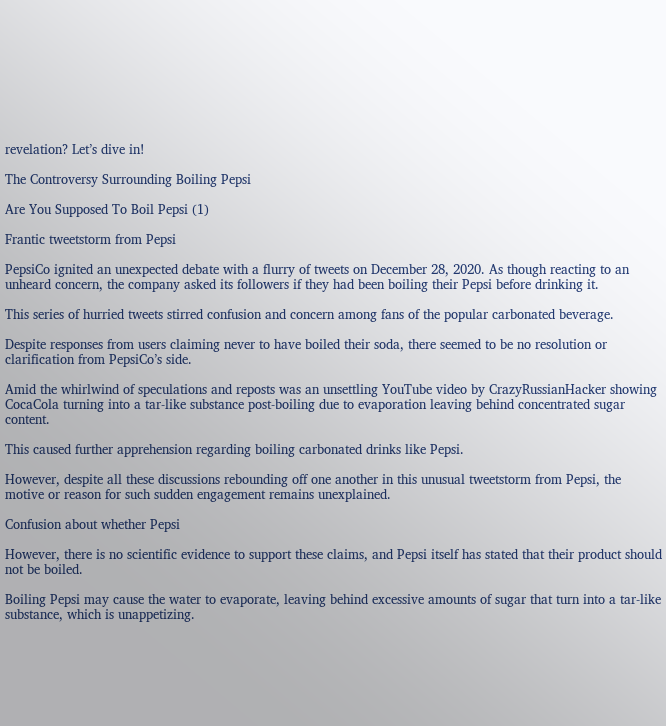revelation? Let’s dive in!

The Controversy Surrounding Boiling Pepsi

Are You Supposed To Boil Pepsi (1)

Frantic tweetstorm from Pepsi

PepsiCo ignited an unexpected debate with a flurry of tweets on December 28, 2020. As though reacting to an unheard concern, the company asked its followers if they had been boiling their Pepsi before drinking it.

This series of hurried tweets stirred confusion and concern among fans of the popular carbonated beverage.

Despite responses from users claiming never to have boiled their soda, there seemed to be no resolution or clarification from PepsiCo’s side.

Amid the whirlwind of speculations and reposts was an unsettling YouTube video by CrazyRussianHacker showing CocaCola turning into a tar-like substance post-boiling due to evaporation leaving behind concentrated sugar content.

This caused further apprehension regarding boiling carbonated drinks like Pepsi.

However, despite all these discussions rebounding off one another in this unusual tweetstorm from Pepsi, the motive or reason for such sudden engagement remains unexplained.

Confusion about whether Pepsi

However, there is no scientific evidence to support these claims, and Pepsi itself has stated that their product should not be boiled.

Boiling Pepsi may cause the water to evaporate, leaving behind excessive amounts of sugar that turn into a tar-like substance, which is unappetizing.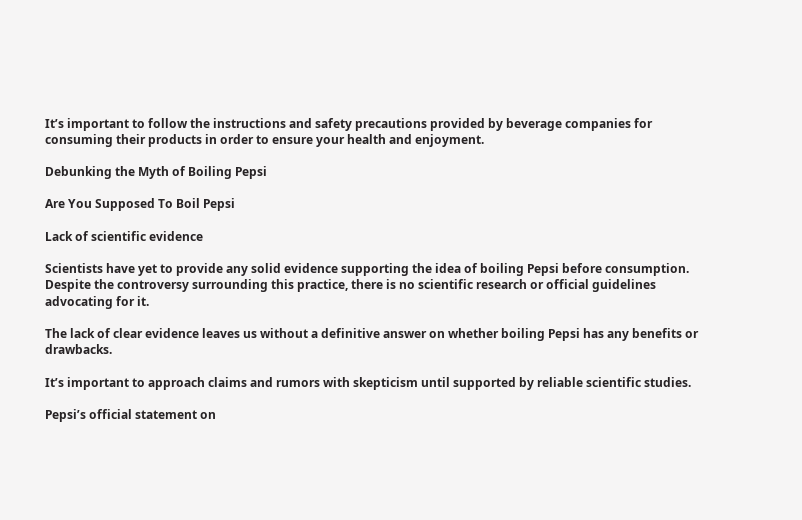It’s important to follow the instructions and safety precautions provided by beverage companies for consuming their products in order to ensure your health and enjoyment.

Debunking the Myth of Boiling Pepsi

Are You Supposed To Boil Pepsi

Lack of scientific evidence

Scientists have yet to provide any solid evidence supporting the idea of boiling Pepsi before consumption. Despite the controversy surrounding this practice, there is no scientific research or official guidelines advocating for it.

The lack of clear evidence leaves us without a definitive answer on whether boiling Pepsi has any benefits or drawbacks.

It’s important to approach claims and rumors with skepticism until supported by reliable scientific studies.

Pepsi’s official statement on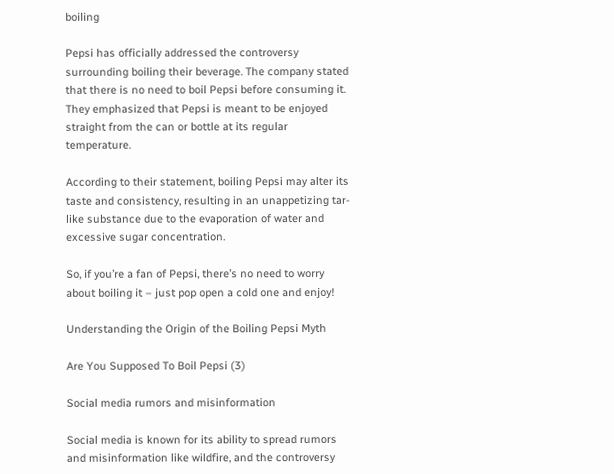boiling

Pepsi has officially addressed the controversy surrounding boiling their beverage. The company stated that there is no need to boil Pepsi before consuming it. They emphasized that Pepsi is meant to be enjoyed straight from the can or bottle at its regular temperature.

According to their statement, boiling Pepsi may alter its taste and consistency, resulting in an unappetizing tar-like substance due to the evaporation of water and excessive sugar concentration.

So, if you’re a fan of Pepsi, there’s no need to worry about boiling it – just pop open a cold one and enjoy!

Understanding the Origin of the Boiling Pepsi Myth

Are You Supposed To Boil Pepsi (3)

Social media rumors and misinformation

Social media is known for its ability to spread rumors and misinformation like wildfire, and the controversy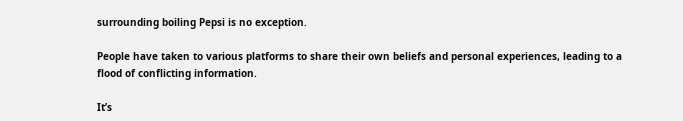surrounding boiling Pepsi is no exception.

People have taken to various platforms to share their own beliefs and personal experiences, leading to a flood of conflicting information.

It’s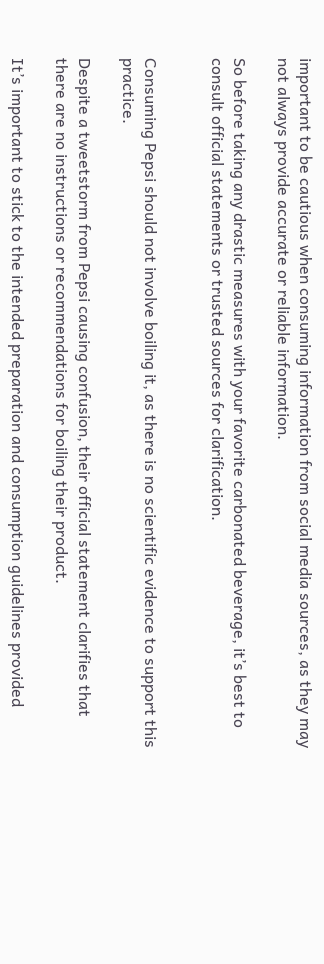important to be cautious when consuming information from social media sources, as they may not always provide accurate or reliable information.

So before taking any drastic measures with your favorite carbonated beverage, it’s best to consult official statements or trusted sources for clarification.


Consuming Pepsi should not involve boiling it, as there is no scientific evidence to support this practice.

Despite a tweetstorm from Pepsi causing confusion, their official statement clarifies that there are no instructions or recommendations for boiling their product.

It’s important to stick to the intended preparation and consumption guidelines provided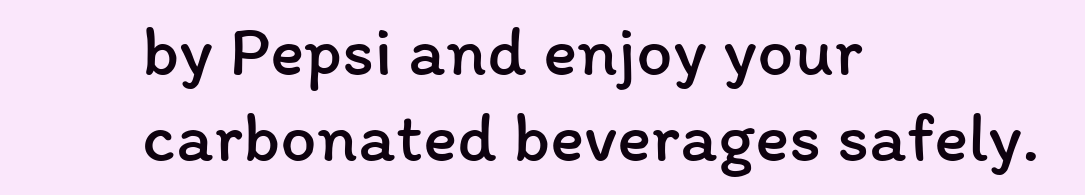by Pepsi and enjoy your carbonated beverages safely.